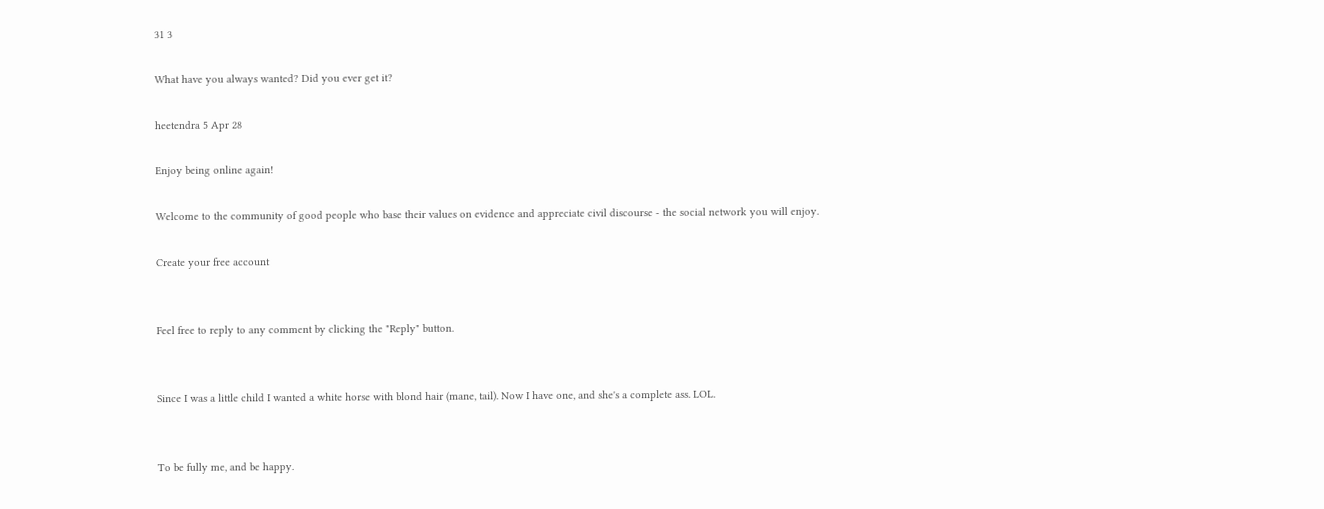31 3

What have you always wanted? Did you ever get it?

heetendra 5 Apr 28

Enjoy being online again!

Welcome to the community of good people who base their values on evidence and appreciate civil discourse - the social network you will enjoy.

Create your free account


Feel free to reply to any comment by clicking the "Reply" button.


Since I was a little child I wanted a white horse with blond hair (mane, tail). Now I have one, and she's a complete ass. LOL.


To be fully me, and be happy.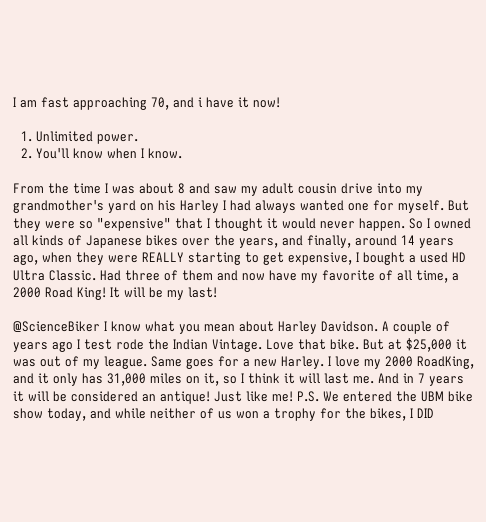I am fast approaching 70, and i have it now!

  1. Unlimited power.
  2. You'll know when I know.

From the time I was about 8 and saw my adult cousin drive into my grandmother's yard on his Harley I had always wanted one for myself. But they were so "expensive" that I thought it would never happen. So I owned all kinds of Japanese bikes over the years, and finally, around 14 years ago, when they were REALLY starting to get expensive, I bought a used HD Ultra Classic. Had three of them and now have my favorite of all time, a 2000 Road King! It will be my last!

@ScienceBiker I know what you mean about Harley Davidson. A couple of years ago I test rode the Indian Vintage. Love that bike. But at $25,000 it was out of my league. Same goes for a new Harley. I love my 2000 RoadKing, and it only has 31,000 miles on it, so I think it will last me. And in 7 years it will be considered an antique! Just like me! P.S. We entered the UBM bike show today, and while neither of us won a trophy for the bikes, I DID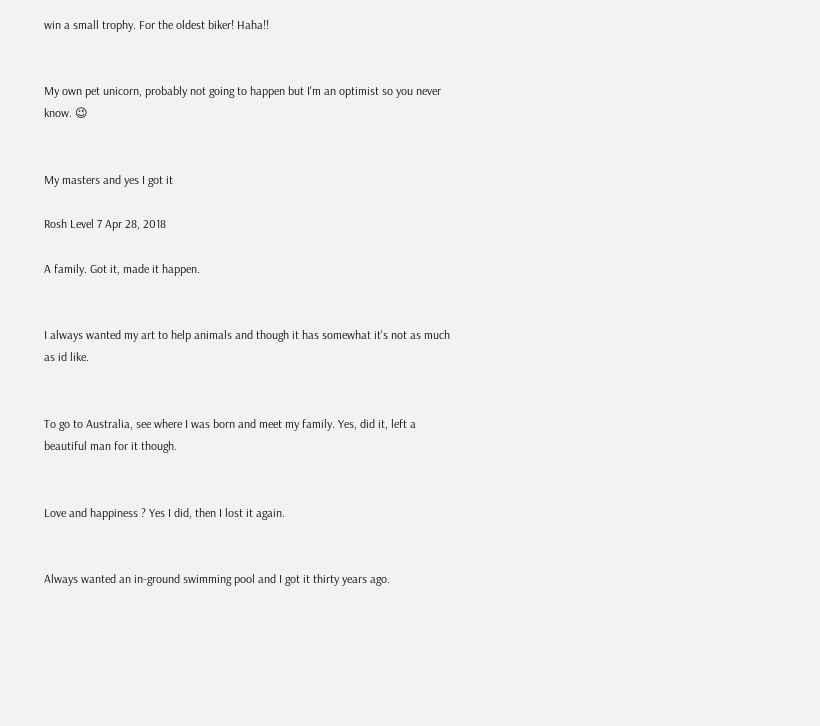win a small trophy. For the oldest biker! Haha!!


My own pet unicorn, probably not going to happen but I'm an optimist so you never know. 😉


My masters and yes I got it

Rosh Level 7 Apr 28, 2018

A family. Got it, made it happen.


I always wanted my art to help animals and though it has somewhat it's not as much as id like.


To go to Australia, see where I was born and meet my family. Yes, did it, left a beautiful man for it though.


Love and happiness ? Yes I did, then I lost it again.


Always wanted an in-ground swimming pool and I got it thirty years ago.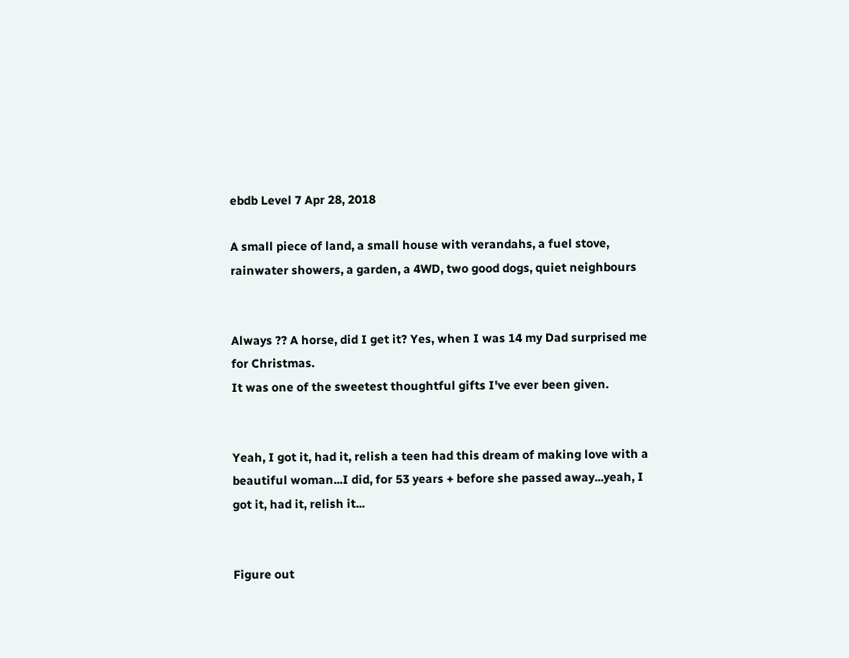ebdb Level 7 Apr 28, 2018

A small piece of land, a small house with verandahs, a fuel stove, rainwater showers, a garden, a 4WD, two good dogs, quiet neighbours


Always ?? A horse, did I get it? Yes, when I was 14 my Dad surprised me for Christmas.
It was one of the sweetest thoughtful gifts I've ever been given.


Yeah, I got it, had it, relish a teen had this dream of making love with a beautiful woman...I did, for 53 years + before she passed away...yeah, I got it, had it, relish it...


Figure out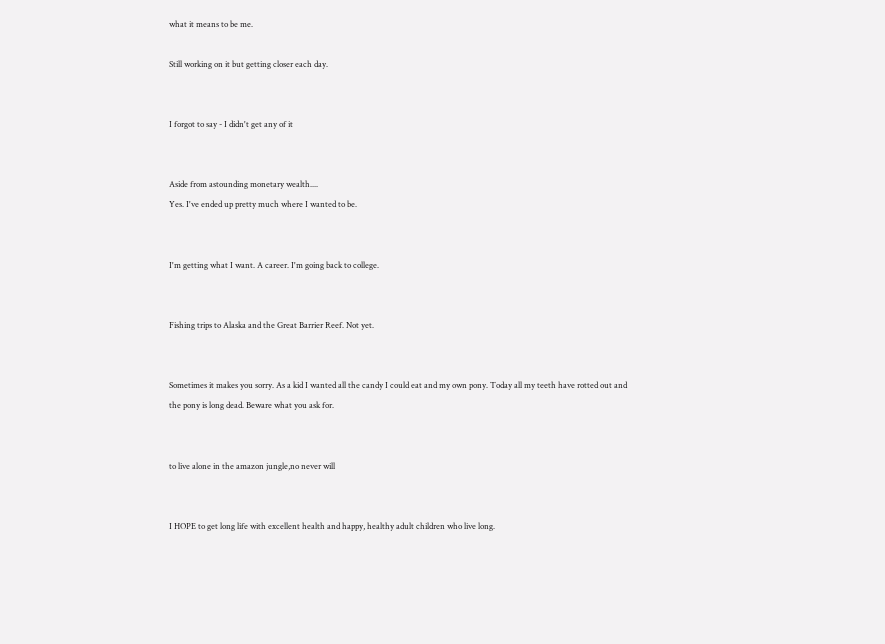what it means to be me.

Still working on it but getting closer each day.


I forgot to say - I didn't get any of it


Aside from astounding monetary wealth....
Yes. I've ended up pretty much where I wanted to be.


I'm getting what I want. A career. I'm going back to college.


Fishing trips to Alaska and the Great Barrier Reef. Not yet.


Sometimes it makes you sorry. As a kid I wanted all the candy I could eat and my own pony. Today all my teeth have rotted out and the pony is long dead. Beware what you ask for.


to live alone in the amazon jungle,no never will


I HOPE to get long life with excellent health and happy, healthy adult children who live long.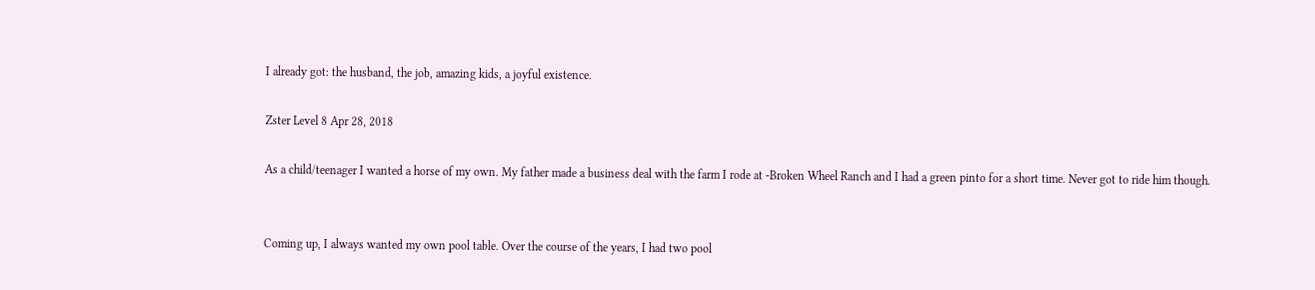I already got: the husband, the job, amazing kids, a joyful existence.

Zster Level 8 Apr 28, 2018

As a child/teenager I wanted a horse of my own. My father made a business deal with the farm I rode at -Broken Wheel Ranch and I had a green pinto for a short time. Never got to ride him though.


Coming up, I always wanted my own pool table. Over the course of the years, I had two pool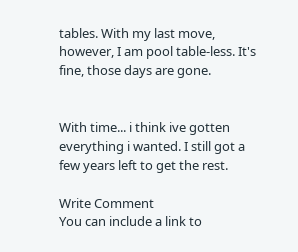tables. With my last move, however, I am pool table-less. It's fine, those days are gone.


With time... i think ive gotten everything i wanted. I still got a few years left to get the rest.

Write Comment
You can include a link to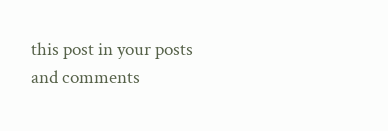this post in your posts and comments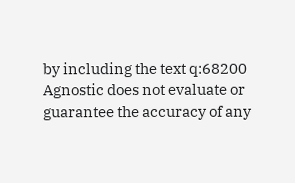by including the text q:68200
Agnostic does not evaluate or guarantee the accuracy of any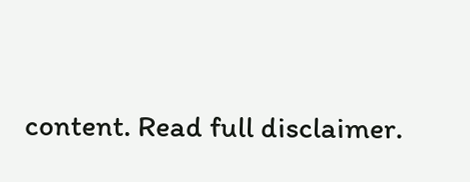content. Read full disclaimer.